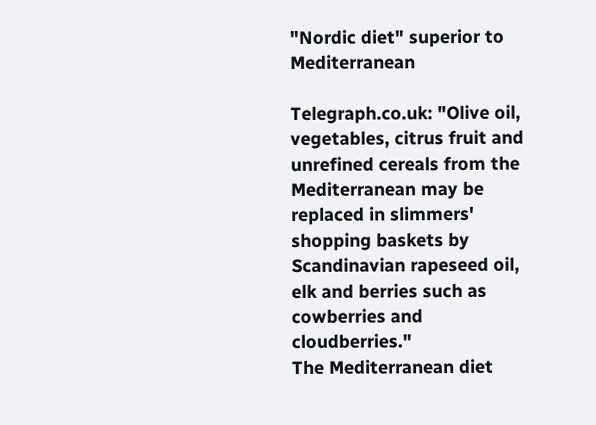"Nordic diet" superior to Mediterranean

Telegraph.co.uk: "Olive oil, vegetables, citrus fruit and unrefined cereals from the Mediterranean may be replaced in slimmers' shopping baskets by Scandinavian rapeseed oil, elk and berries such as cowberries and cloudberries."
The Mediterranean diet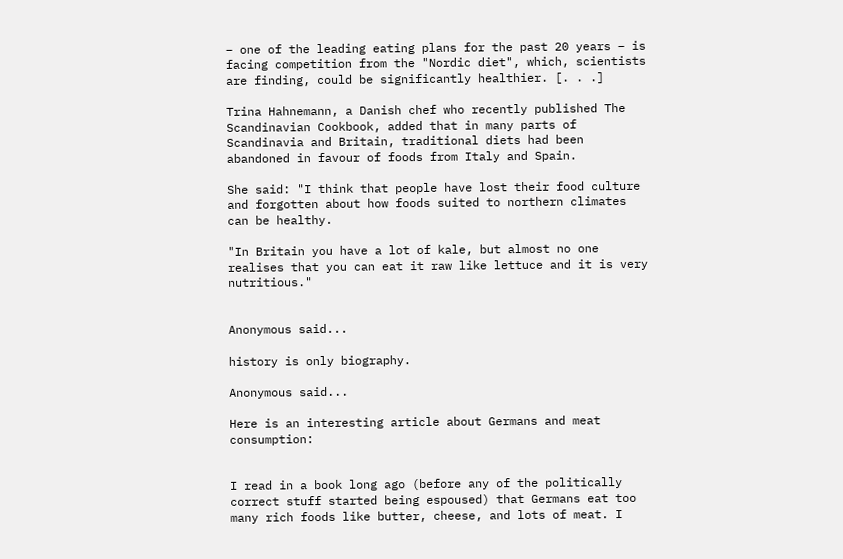– one of the leading eating plans for the past 20 years – is facing competition from the "Nordic diet", which, scientists are finding, could be significantly healthier. [. . .]

Trina Hahnemann, a Danish chef who recently published The Scandinavian Cookbook, added that in many parts of Scandinavia and Britain, traditional diets had been abandoned in favour of foods from Italy and Spain.

She said: "I think that people have lost their food culture and forgotten about how foods suited to northern climates can be healthy.

"In Britain you have a lot of kale, but almost no one realises that you can eat it raw like lettuce and it is very nutritious."


Anonymous said...

history is only biography.

Anonymous said...

Here is an interesting article about Germans and meat consumption:


I read in a book long ago (before any of the politically correct stuff started being espoused) that Germans eat too many rich foods like butter, cheese, and lots of meat. I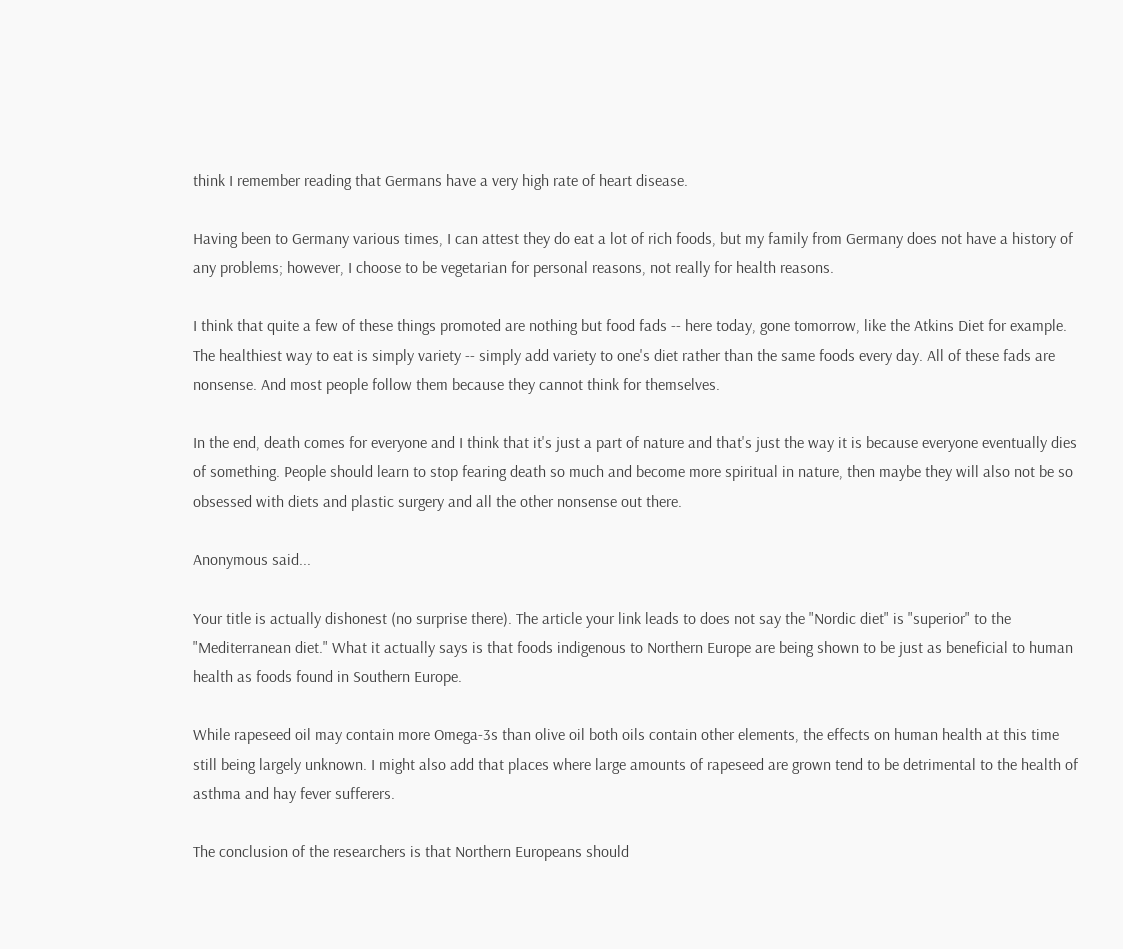think I remember reading that Germans have a very high rate of heart disease.

Having been to Germany various times, I can attest they do eat a lot of rich foods, but my family from Germany does not have a history of any problems; however, I choose to be vegetarian for personal reasons, not really for health reasons.

I think that quite a few of these things promoted are nothing but food fads -- here today, gone tomorrow, like the Atkins Diet for example. The healthiest way to eat is simply variety -- simply add variety to one's diet rather than the same foods every day. All of these fads are nonsense. And most people follow them because they cannot think for themselves.

In the end, death comes for everyone and I think that it's just a part of nature and that's just the way it is because everyone eventually dies of something. People should learn to stop fearing death so much and become more spiritual in nature, then maybe they will also not be so obsessed with diets and plastic surgery and all the other nonsense out there.

Anonymous said...

Your title is actually dishonest (no surprise there). The article your link leads to does not say the "Nordic diet" is "superior" to the "Mediterranean diet." What it actually says is that foods indigenous to Northern Europe are being shown to be just as beneficial to human health as foods found in Southern Europe.

While rapeseed oil may contain more Omega-3s than olive oil both oils contain other elements, the effects on human health at this time still being largely unknown. I might also add that places where large amounts of rapeseed are grown tend to be detrimental to the health of asthma and hay fever sufferers.

The conclusion of the researchers is that Northern Europeans should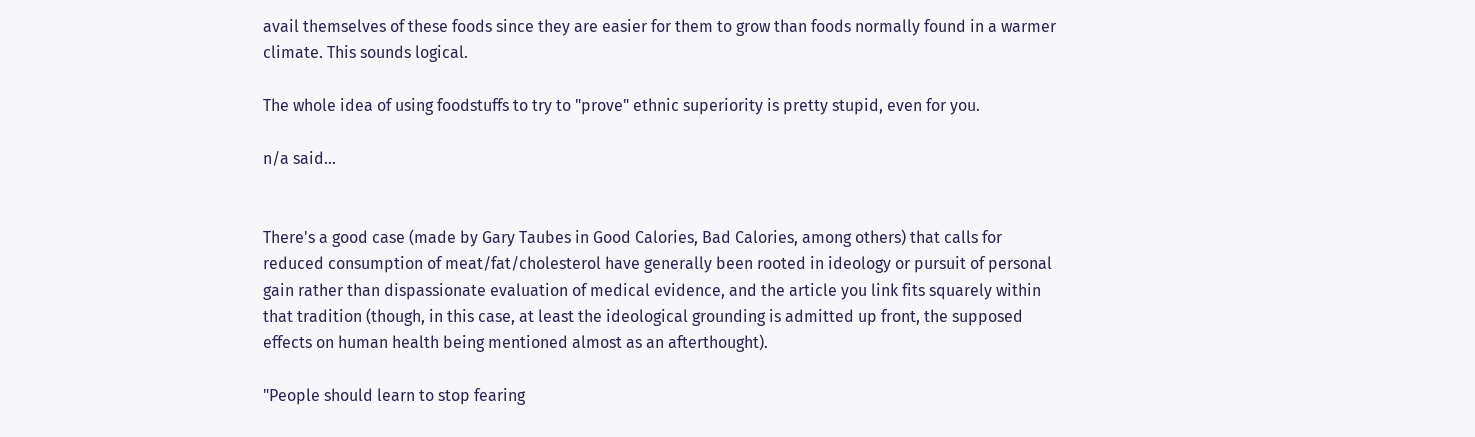avail themselves of these foods since they are easier for them to grow than foods normally found in a warmer climate. This sounds logical.

The whole idea of using foodstuffs to try to "prove" ethnic superiority is pretty stupid, even for you.

n/a said...


There's a good case (made by Gary Taubes in Good Calories, Bad Calories, among others) that calls for reduced consumption of meat/fat/cholesterol have generally been rooted in ideology or pursuit of personal gain rather than dispassionate evaluation of medical evidence, and the article you link fits squarely within that tradition (though, in this case, at least the ideological grounding is admitted up front, the supposed effects on human health being mentioned almost as an afterthought).

"People should learn to stop fearing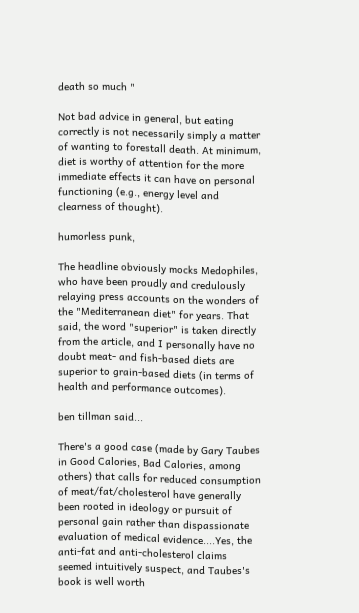death so much "

Not bad advice in general, but eating correctly is not necessarily simply a matter of wanting to forestall death. At minimum, diet is worthy of attention for the more immediate effects it can have on personal functioning (e.g., energy level and clearness of thought).

humorless punk,

The headline obviously mocks Medophiles, who have been proudly and credulously relaying press accounts on the wonders of the "Mediterranean diet" for years. That said, the word "superior" is taken directly from the article, and I personally have no doubt meat- and fish-based diets are superior to grain-based diets (in terms of health and performance outcomes).

ben tillman said...

There's a good case (made by Gary Taubes in Good Calories, Bad Calories, among others) that calls for reduced consumption of meat/fat/cholesterol have generally been rooted in ideology or pursuit of personal gain rather than dispassionate evaluation of medical evidence....Yes, the anti-fat and anti-cholesterol claims seemed intuitively suspect, and Taubes's book is well worth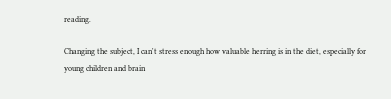reading.

Changing the subject, I can't stress enough how valuable herring is in the diet, especially for young children and brain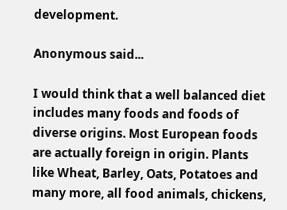development.

Anonymous said...

I would think that a well balanced diet includes many foods and foods of diverse origins. Most European foods are actually foreign in origin. Plants like Wheat, Barley, Oats, Potatoes and many more, all food animals, chickens,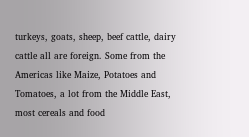turkeys, goats, sheep, beef cattle, dairy cattle all are foreign. Some from the Americas like Maize, Potatoes and Tomatoes, a lot from the Middle East, most cereals and food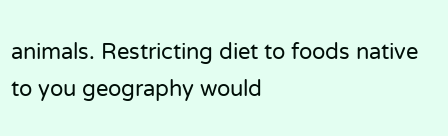animals. Restricting diet to foods native to you geography would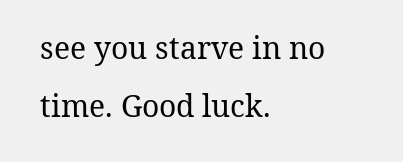see you starve in no time. Good luck.